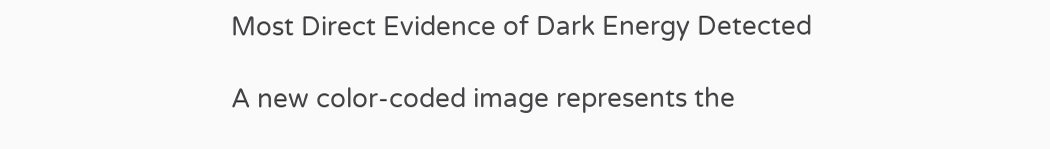Most Direct Evidence of Dark Energy Detected

A new color-coded image represents the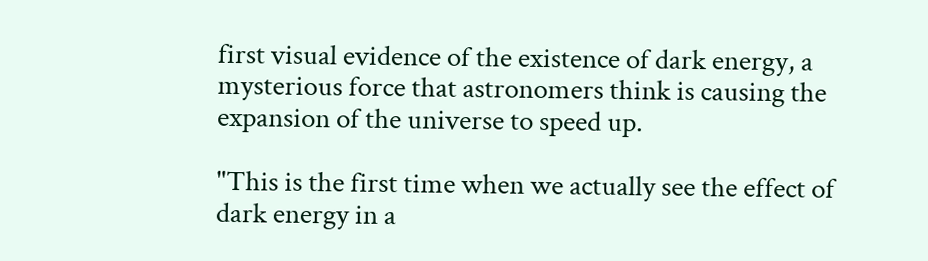first visual evidence of the existence of dark energy, a mysterious force that astronomers think is causing the expansion of the universe to speed up.

"This is the first time when we actually see the effect of dark energy in a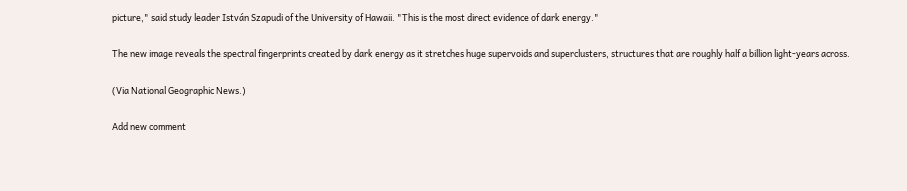picture," said study leader István Szapudi of the University of Hawaii. "This is the most direct evidence of dark energy."

The new image reveals the spectral fingerprints created by dark energy as it stretches huge supervoids and superclusters, structures that are roughly half a billion light-years across.

(Via National Geographic News.)

Add new comment